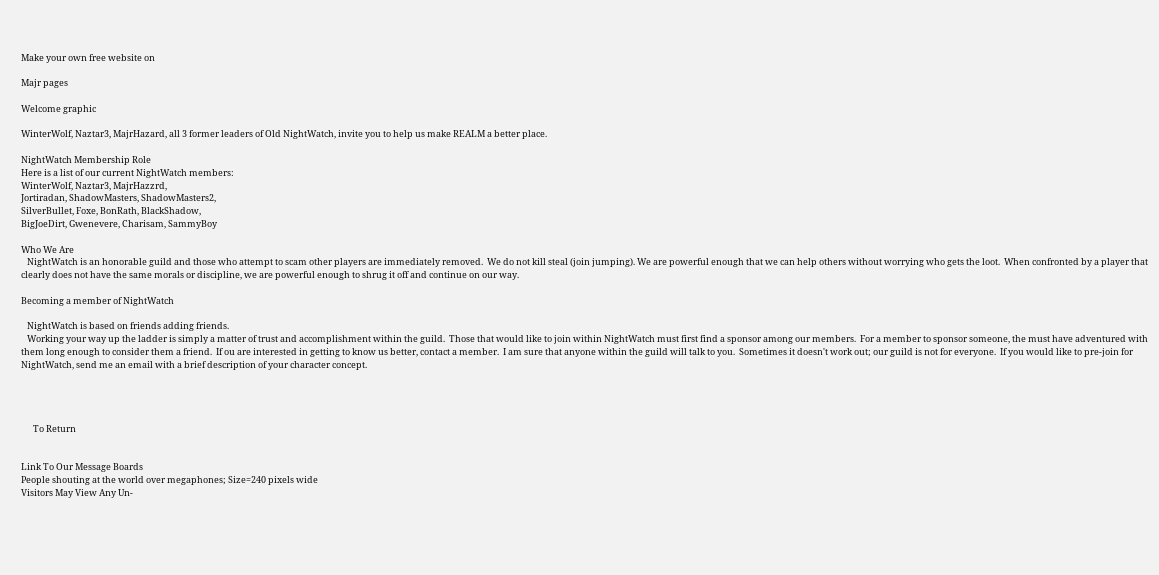Make your own free website on

Majr pages

Welcome graphic

WinterWolf, Naztar3, MajrHazard, all 3 former leaders of Old NightWatch, invite you to help us make REALM a better place.

NightWatch Membership Role
Here is a list of our current NightWatch members:
WinterWolf, Naztar3, MajrHazzrd,
Jortiradan, ShadowMasters, ShadowMasters2,
SilverBullet, Foxe, BonRath, BlackShadow,
BigJoeDirt, Gwenevere, Charisam, SammyBoy

Who We Are
   NightWatch is an honorable guild and those who attempt to scam other players are immediately removed.  We do not kill steal (join jumping). We are powerful enough that we can help others without worrying who gets the loot.  When confronted by a player that clearly does not have the same morals or discipline, we are powerful enough to shrug it off and continue on our way.

Becoming a member of NightWatch

   NightWatch is based on friends adding friends.
   Working your way up the ladder is simply a matter of trust and accomplishment within the guild.  Those that would like to join within NightWatch must first find a sponsor among our members.  For a member to sponsor someone, the must have adventured with them long enough to consider them a friend.  If ou are interested in getting to know us better, contact a member.  I am sure that anyone within the guild will talk to you.  Sometimes it doesn't work out; our guild is not for everyone.  If you would like to pre-join for NightWatch, send me an email with a brief description of your character concept.




      To Return


Link To Our Message Boards
People shouting at the world over megaphones; Size=240 pixels wide
Visitors May View Any Un-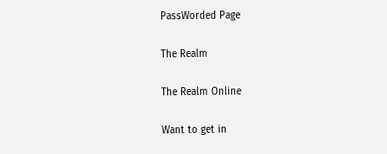PassWorded Page

The Realm

The Realm Online

Want to get in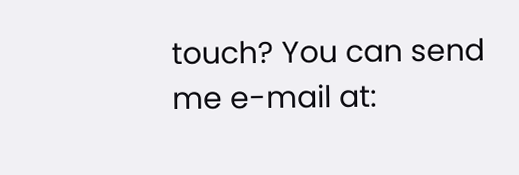touch? You can send me e-mail at: